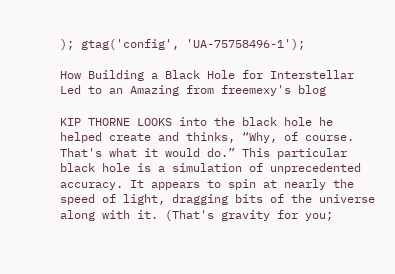); gtag('config', 'UA-75758496-1');

How Building a Black Hole for Interstellar Led to an Amazing from freemexy's blog

KIP THORNE LOOKS into the black hole he helped create and thinks, “Why, of course. That's what it would do.” This particular black hole is a simulation of unprecedented accuracy. It appears to spin at nearly the speed of light, dragging bits of the universe along with it. (That's gravity for you;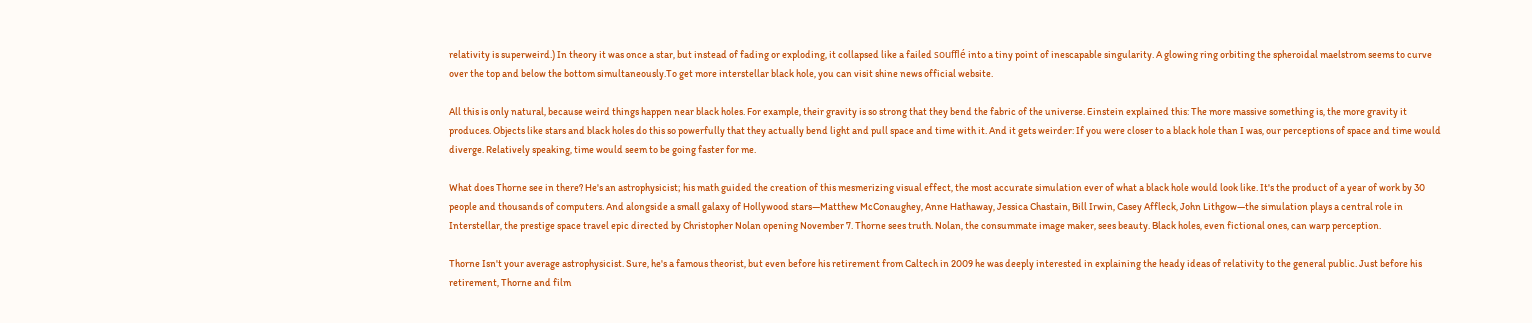relativity is superweird.) In theory it was once a star, but instead of fading or exploding, it collapsed like a failed soufflé into a tiny point of inescapable singularity. A glowing ring orbiting the spheroidal maelstrom seems to curve over the top and below the bottom simultaneously.To get more interstellar black hole, you can visit shine news official website.

All this is only natural, because weird things happen near black holes. For example, their gravity is so strong that they bend the fabric of the universe. Einstein explained this: The more massive something is, the more gravity it produces. Objects like stars and black holes do this so powerfully that they actually bend light and pull space and time with it. And it gets weirder: If you were closer to a black hole than I was, our perceptions of space and time would diverge. Relatively speaking, time would seem to be going faster for me.

What does Thorne see in there? He's an astrophysicist; his math guided the creation of this mesmerizing visual effect, the most accurate simulation ever of what a black hole would look like. It's the product of a year of work by 30 people and thousands of computers. And alongside a small galaxy of Hollywood stars—Matthew McConaughey, Anne Hathaway, Jessica Chastain, Bill Irwin, Casey Affleck, John Lithgow—the simulation plays a central role in Interstellar, the prestige space travel epic directed by Christopher Nolan opening November 7. Thorne sees truth. Nolan, the consummate image maker, sees beauty. Black holes, even fictional ones, can warp perception.

Thorne Isn't your average astrophysicist. Sure, he's a famous theorist, but even before his retirement from Caltech in 2009 he was deeply interested in explaining the heady ideas of relativity to the general public. Just before his retirement, Thorne and film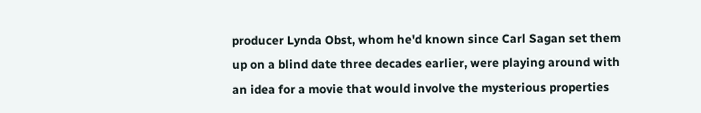producer Lynda Obst, whom he'd known since Carl Sagan set them up on a blind date three decades earlier, were playing around with an idea for a movie that would involve the mysterious properties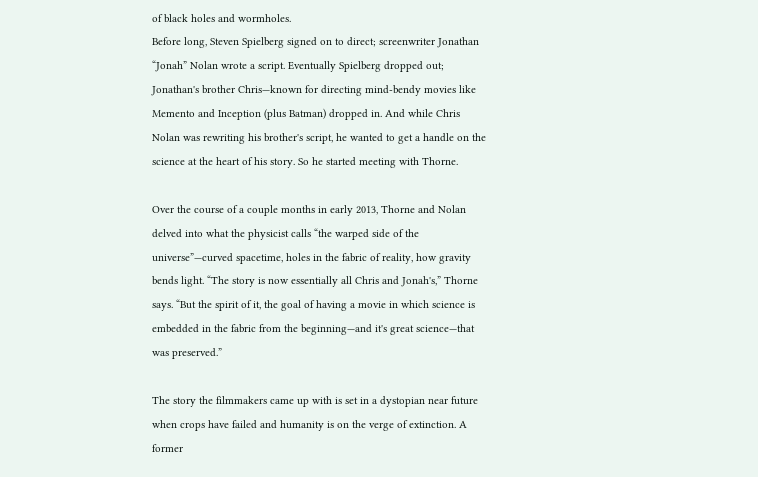of black holes and wormholes.
Before long, Steven Spielberg signed on to direct; screenwriter Jonathan “Jonah” Nolan wrote a script. Eventually Spielberg dropped out; Jonathan's brother Chris—known for directing mind-bendy movies like Memento and Inception (plus Batman) dropped in. And while Chris Nolan was rewriting his brother's script, he wanted to get a handle on the science at the heart of his story. So he started meeting with Thorne.

Over the course of a couple months in early 2013, Thorne and Nolan delved into what the physicist calls “the warped side of the universe”—curved spacetime, holes in the fabric of reality, how gravity bends light. “The story is now essentially all Chris and Jonah's,” Thorne says. “But the spirit of it, the goal of having a movie in which science is embedded in the fabric from the beginning—and it's great science—that was preserved.”

The story the filmmakers came up with is set in a dystopian near future when crops have failed and humanity is on the verge of extinction. A former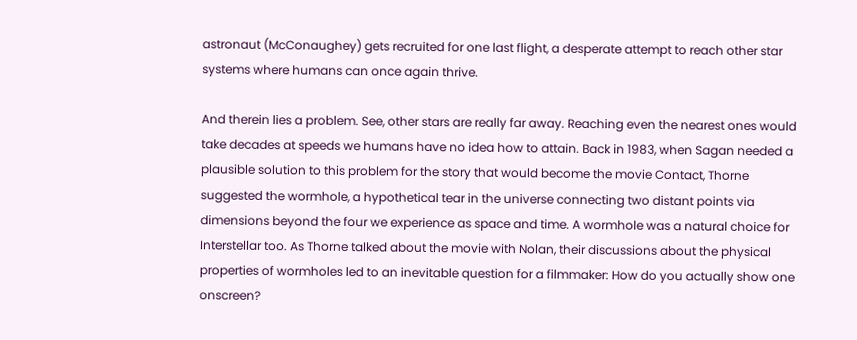astronaut (McConaughey) gets recruited for one last flight, a desperate attempt to reach other star systems where humans can once again thrive.

And therein lies a problem. See, other stars are really far away. Reaching even the nearest ones would take decades at speeds we humans have no idea how to attain. Back in 1983, when Sagan needed a plausible solution to this problem for the story that would become the movie Contact, Thorne suggested the wormhole, a hypothetical tear in the universe connecting two distant points via dimensions beyond the four we experience as space and time. A wormhole was a natural choice for Interstellar too. As Thorne talked about the movie with Nolan, their discussions about the physical properties of wormholes led to an inevitable question for a filmmaker: How do you actually show one onscreen?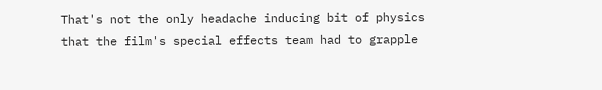That's not the only headache inducing bit of physics that the film's special effects team had to grapple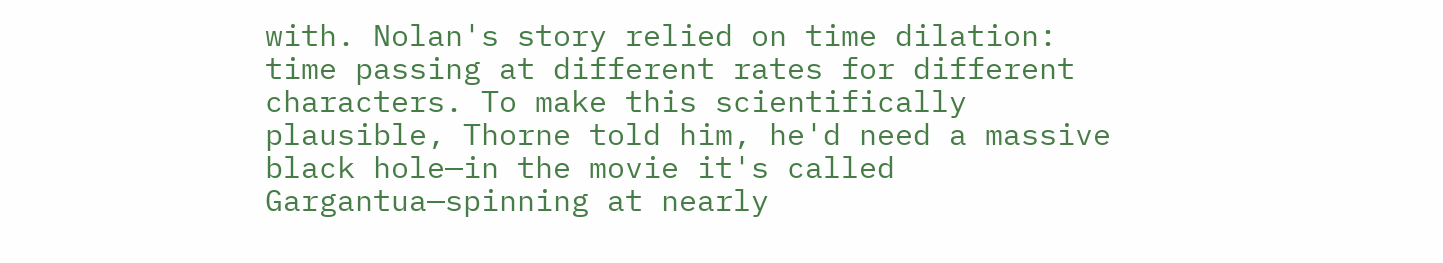with. Nolan's story relied on time dilation: time passing at different rates for different characters. To make this scientifically plausible, Thorne told him, he'd need a massive black hole—in the movie it's called Gargantua—spinning at nearly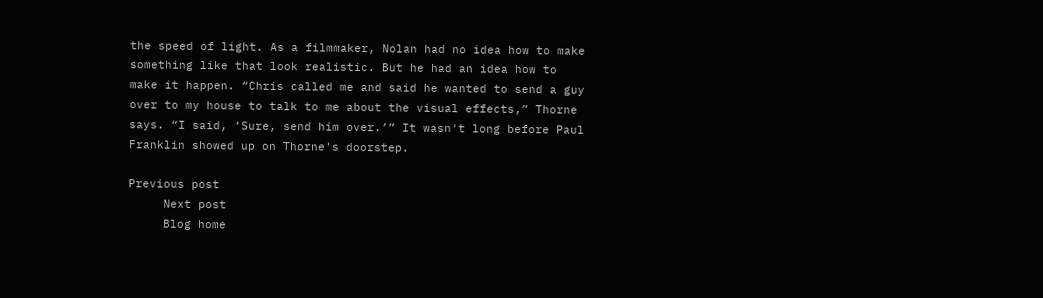the speed of light. As a filmmaker, Nolan had no idea how to make something like that look realistic. But he had an idea how to make it happen. “Chris called me and said he wanted to send a guy over to my house to talk to me about the visual effects,” Thorne says. “I said, ‘Sure, send him over.’” It wasn't long before Paul Franklin showed up on Thorne's doorstep.

Previous post
     Next post
     Blog home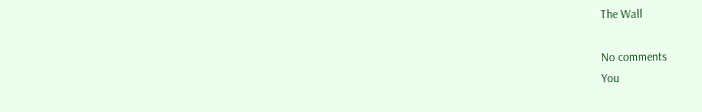The Wall

No comments
You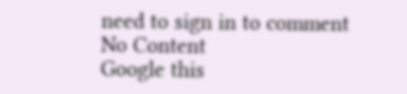need to sign in to comment
No Content
Google this